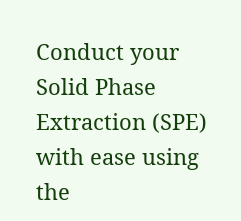Conduct your Solid Phase Extraction (SPE) with ease using the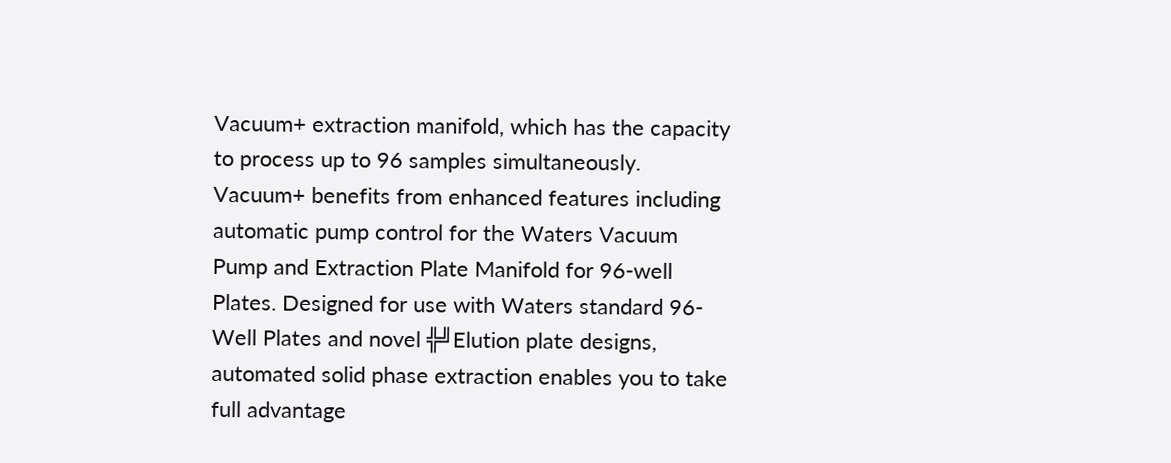Vacuum+ extraction manifold, which has the capacity to process up to 96 samples simultaneously. Vacuum+ benefits from enhanced features including automatic pump control for the Waters Vacuum Pump and Extraction Plate Manifold for 96-well Plates. Designed for use with Waters standard 96-Well Plates and novel ╬╝Elution plate designs, automated solid phase extraction enables you to take full advantage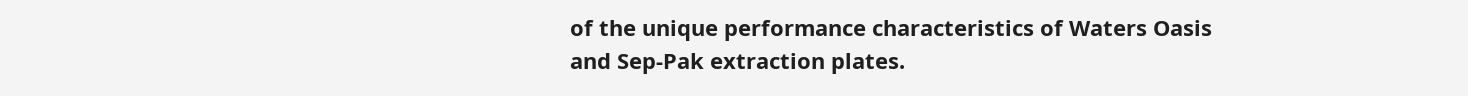of the unique performance characteristics of Waters Oasis and Sep-Pak extraction plates.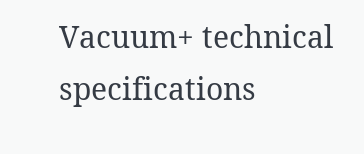Vacuum+ technical specifications